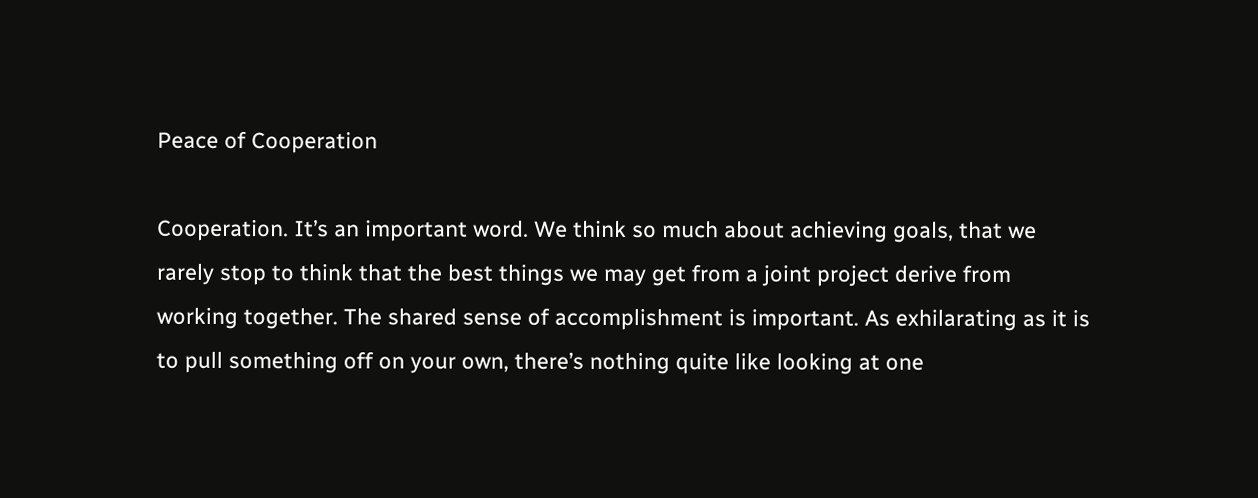Peace of Cooperation

Cooperation. It’s an important word. We think so much about achieving goals, that we rarely stop to think that the best things we may get from a joint project derive from working together. The shared sense of accomplishment is important. As exhilarating as it is to pull something off on your own, there’s nothing quite like looking at one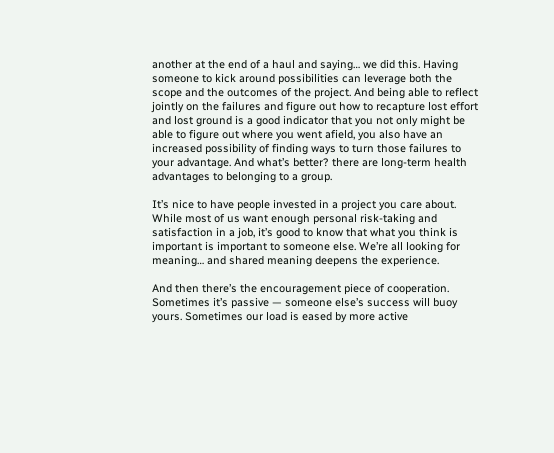another at the end of a haul and saying… we did this. Having someone to kick around possibilities can leverage both the scope and the outcomes of the project. And being able to reflect jointly on the failures and figure out how to recapture lost effort and lost ground is a good indicator that you not only might be able to figure out where you went afield, you also have an increased possibility of finding ways to turn those failures to your advantage. And what’s better? there are long-term health advantages to belonging to a group.

It’s nice to have people invested in a project you care about. While most of us want enough personal risk-taking and satisfaction in a job, it’s good to know that what you think is important is important to someone else. We’re all looking for meaning… and shared meaning deepens the experience.

And then there’s the encouragement piece of cooperation. Sometimes it’s passive — someone else’s success will buoy yours. Sometimes our load is eased by more active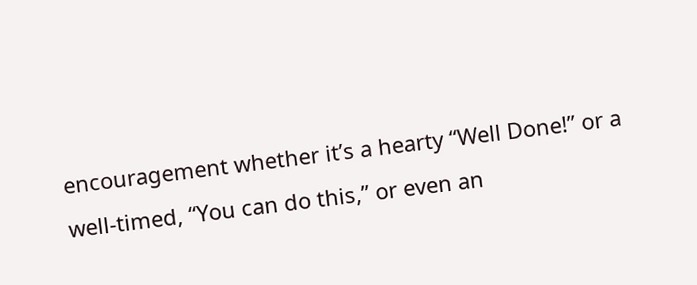encouragement whether it’s a hearty “Well Done!” or a well-timed, “You can do this,” or even an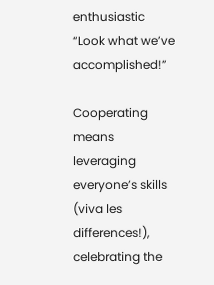enthusiastic “Look what we’ve accomplished!”

Cooperating means leveraging everyone’s skills (viva les differences!), celebrating the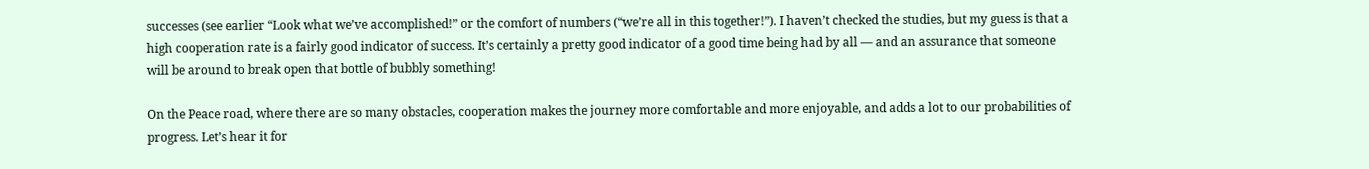successes (see earlier “Look what we’ve accomplished!” or the comfort of numbers (“we’re all in this together!”). I haven’t checked the studies, but my guess is that a high cooperation rate is a fairly good indicator of success. It’s certainly a pretty good indicator of a good time being had by all — and an assurance that someone will be around to break open that bottle of bubbly something!

On the Peace road, where there are so many obstacles, cooperation makes the journey more comfortable and more enjoyable, and adds a lot to our probabilities of progress. Let’s hear it for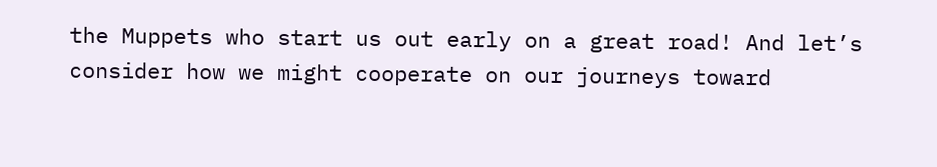the Muppets who start us out early on a great road! And let’s consider how we might cooperate on our journeys toward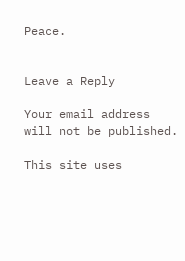Peace.


Leave a Reply

Your email address will not be published.

This site uses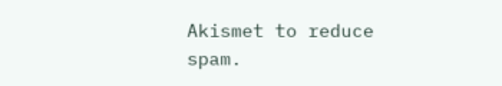Akismet to reduce spam.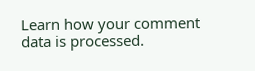Learn how your comment data is processed.